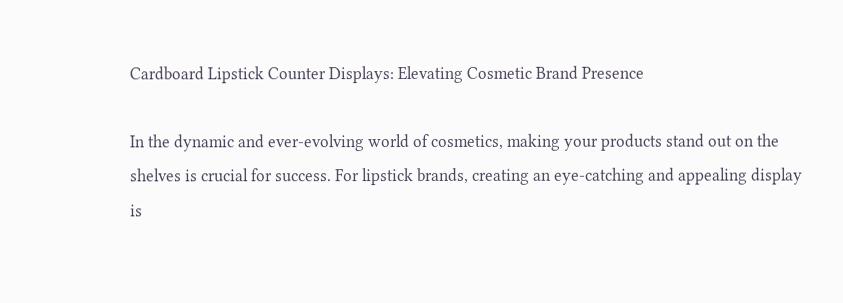Cardboard Lipstick Counter Displays: Elevating Cosmetic Brand Presence

In the dynamic and ever-evolving world of cosmetics, making your products stand out on the shelves is crucial for success. For lipstick brands, creating an eye-catching and appealing display is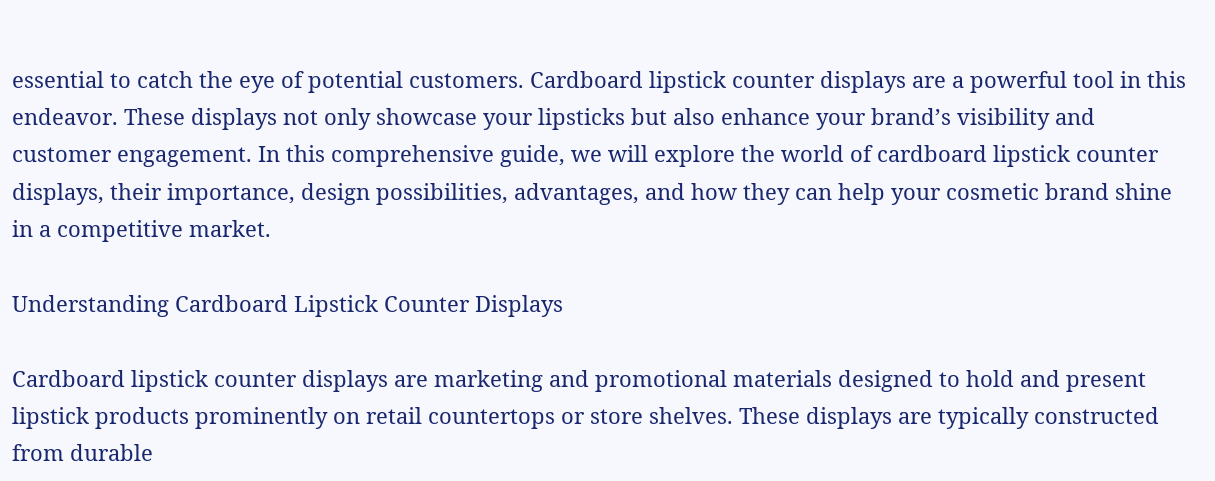essential to catch the eye of potential customers. Cardboard lipstick counter displays are a powerful tool in this endeavor. These displays not only showcase your lipsticks but also enhance your brand’s visibility and customer engagement. In this comprehensive guide, we will explore the world of cardboard lipstick counter displays, their importance, design possibilities, advantages, and how they can help your cosmetic brand shine in a competitive market.

Understanding Cardboard Lipstick Counter Displays

Cardboard lipstick counter displays are marketing and promotional materials designed to hold and present lipstick products prominently on retail countertops or store shelves. These displays are typically constructed from durable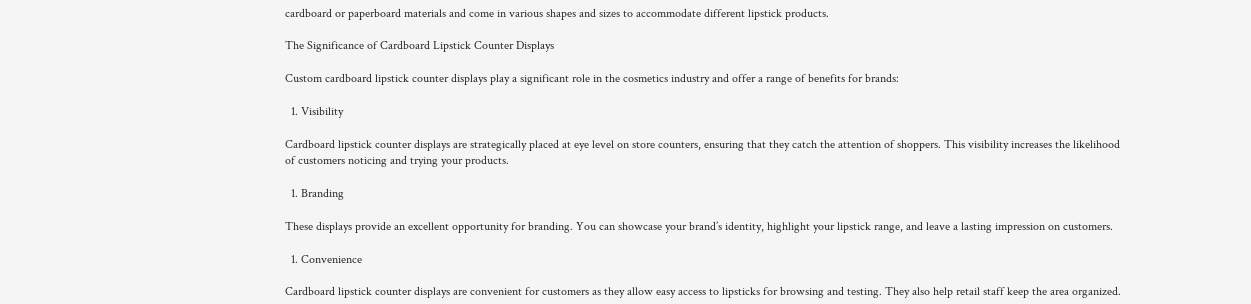cardboard or paperboard materials and come in various shapes and sizes to accommodate different lipstick products.

The Significance of Cardboard Lipstick Counter Displays

Custom cardboard lipstick counter displays play a significant role in the cosmetics industry and offer a range of benefits for brands:

  1. Visibility

Cardboard lipstick counter displays are strategically placed at eye level on store counters, ensuring that they catch the attention of shoppers. This visibility increases the likelihood of customers noticing and trying your products.

  1. Branding

These displays provide an excellent opportunity for branding. You can showcase your brand’s identity, highlight your lipstick range, and leave a lasting impression on customers.

  1. Convenience

Cardboard lipstick counter displays are convenient for customers as they allow easy access to lipsticks for browsing and testing. They also help retail staff keep the area organized.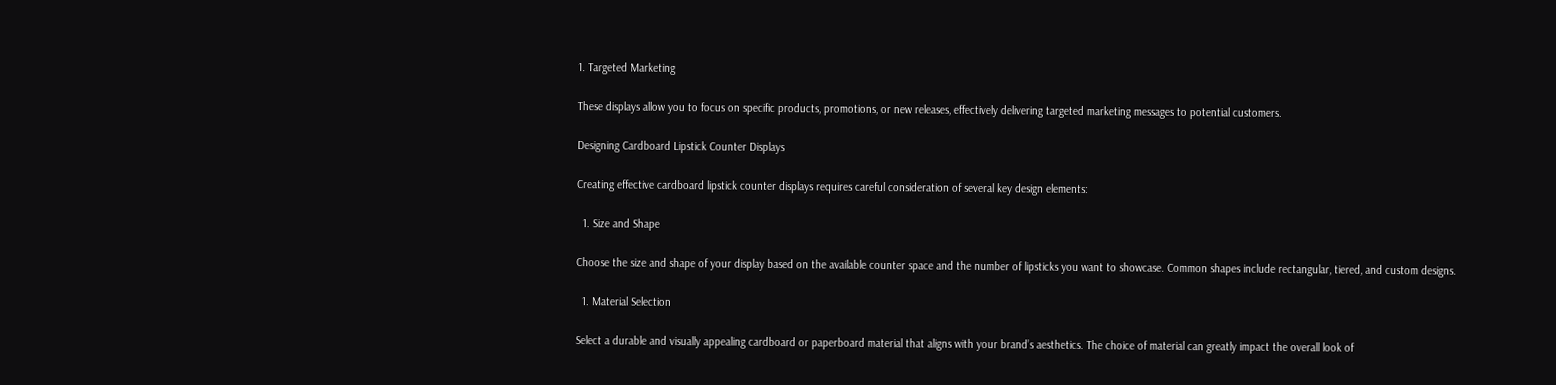1. Targeted Marketing

These displays allow you to focus on specific products, promotions, or new releases, effectively delivering targeted marketing messages to potential customers.

Designing Cardboard Lipstick Counter Displays

Creating effective cardboard lipstick counter displays requires careful consideration of several key design elements:

  1. Size and Shape

Choose the size and shape of your display based on the available counter space and the number of lipsticks you want to showcase. Common shapes include rectangular, tiered, and custom designs.

  1. Material Selection

Select a durable and visually appealing cardboard or paperboard material that aligns with your brand’s aesthetics. The choice of material can greatly impact the overall look of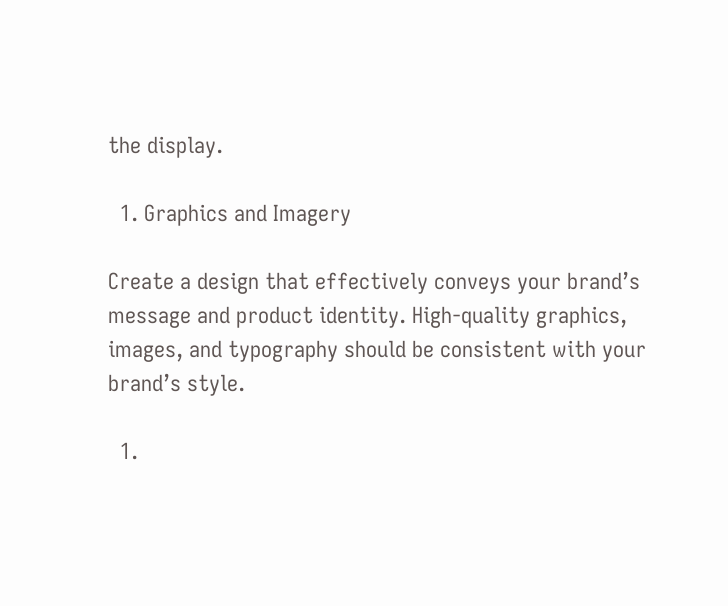the display.

  1. Graphics and Imagery

Create a design that effectively conveys your brand’s message and product identity. High-quality graphics, images, and typography should be consistent with your brand’s style.

  1.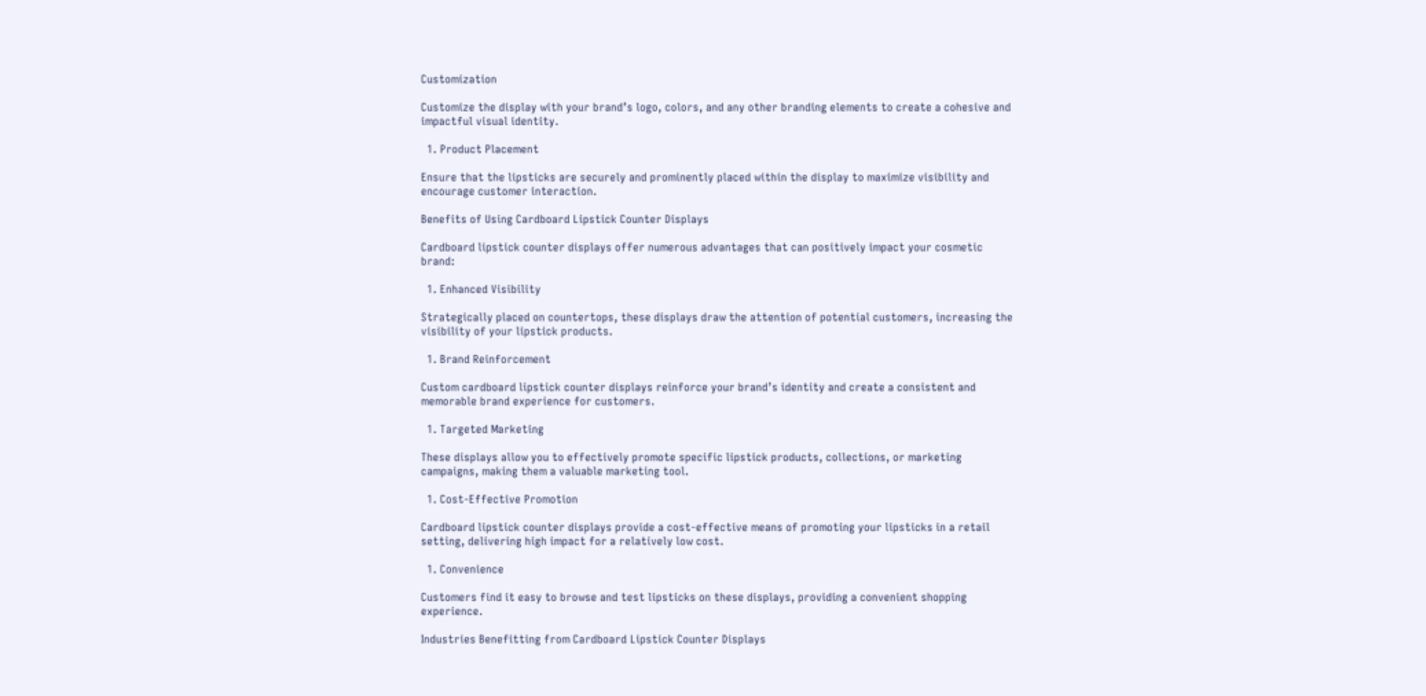Customization

Customize the display with your brand’s logo, colors, and any other branding elements to create a cohesive and impactful visual identity.

  1. Product Placement

Ensure that the lipsticks are securely and prominently placed within the display to maximize visibility and encourage customer interaction.

Benefits of Using Cardboard Lipstick Counter Displays

Cardboard lipstick counter displays offer numerous advantages that can positively impact your cosmetic brand:

  1. Enhanced Visibility

Strategically placed on countertops, these displays draw the attention of potential customers, increasing the visibility of your lipstick products.

  1. Brand Reinforcement

Custom cardboard lipstick counter displays reinforce your brand’s identity and create a consistent and memorable brand experience for customers.

  1. Targeted Marketing

These displays allow you to effectively promote specific lipstick products, collections, or marketing campaigns, making them a valuable marketing tool.

  1. Cost-Effective Promotion

Cardboard lipstick counter displays provide a cost-effective means of promoting your lipsticks in a retail setting, delivering high impact for a relatively low cost.

  1. Convenience

Customers find it easy to browse and test lipsticks on these displays, providing a convenient shopping experience.

Industries Benefitting from Cardboard Lipstick Counter Displays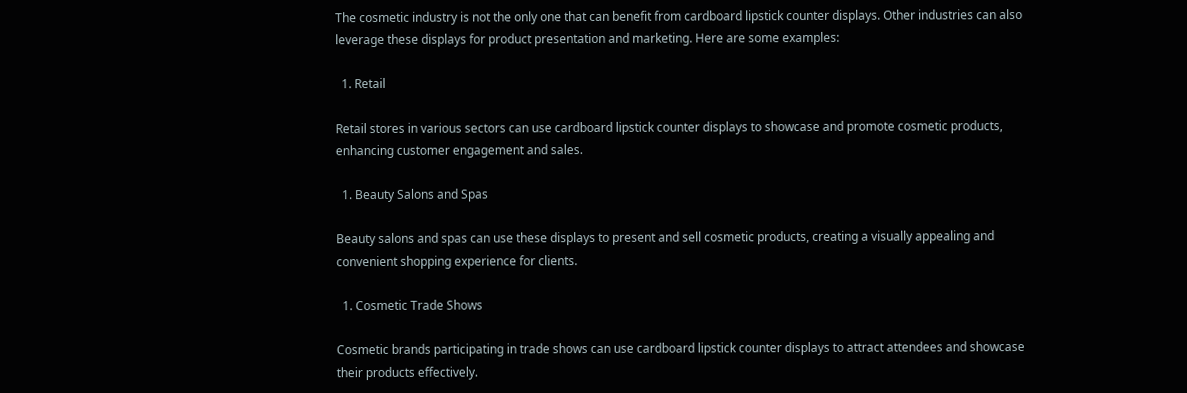The cosmetic industry is not the only one that can benefit from cardboard lipstick counter displays. Other industries can also leverage these displays for product presentation and marketing. Here are some examples:

  1. Retail

Retail stores in various sectors can use cardboard lipstick counter displays to showcase and promote cosmetic products, enhancing customer engagement and sales.

  1. Beauty Salons and Spas

Beauty salons and spas can use these displays to present and sell cosmetic products, creating a visually appealing and convenient shopping experience for clients.

  1. Cosmetic Trade Shows

Cosmetic brands participating in trade shows can use cardboard lipstick counter displays to attract attendees and showcase their products effectively.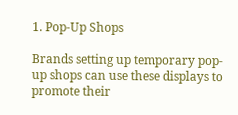1. Pop-Up Shops

Brands setting up temporary pop-up shops can use these displays to promote their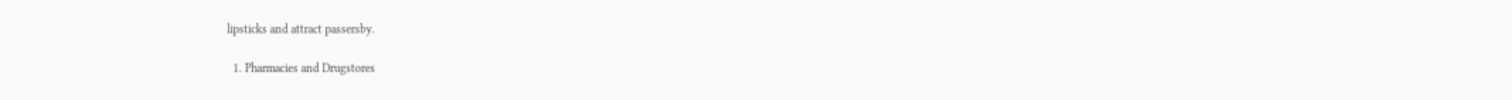lipsticks and attract passersby.

  1. Pharmacies and Drugstores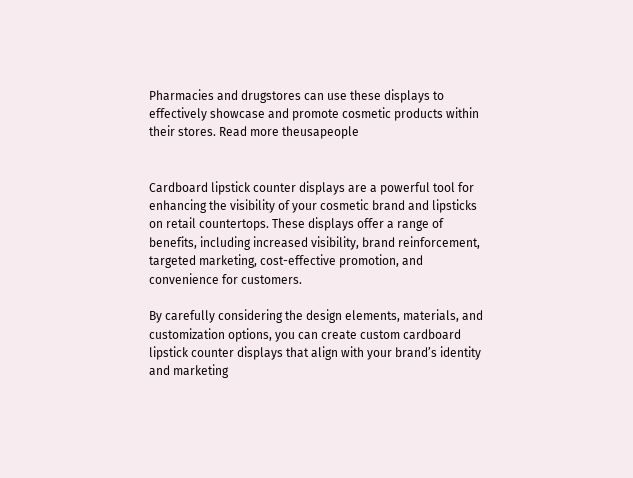Pharmacies and drugstores can use these displays to effectively showcase and promote cosmetic products within their stores. Read more theusapeople


Cardboard lipstick counter displays are a powerful tool for enhancing the visibility of your cosmetic brand and lipsticks on retail countertops. These displays offer a range of benefits, including increased visibility, brand reinforcement, targeted marketing, cost-effective promotion, and convenience for customers.

By carefully considering the design elements, materials, and customization options, you can create custom cardboard lipstick counter displays that align with your brand’s identity and marketing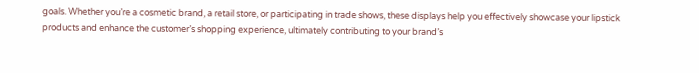goals. Whether you’re a cosmetic brand, a retail store, or participating in trade shows, these displays help you effectively showcase your lipstick products and enhance the customer’s shopping experience, ultimately contributing to your brand’s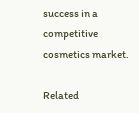success in a competitive cosmetics market.

Related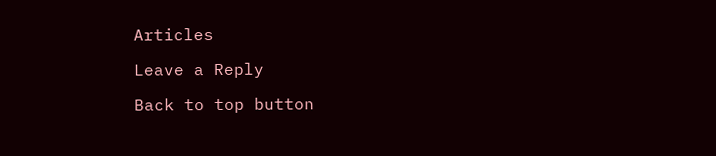Articles

Leave a Reply

Back to top button